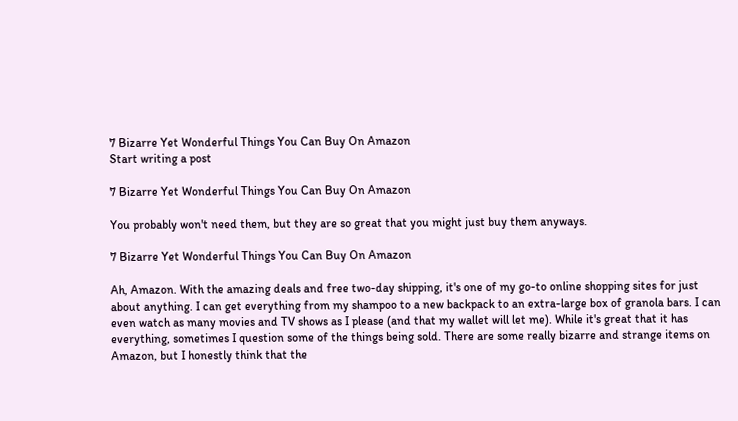7 Bizarre Yet Wonderful Things You Can Buy On Amazon
Start writing a post

7 Bizarre Yet Wonderful Things You Can Buy On Amazon

You probably won't need them, but they are so great that you might just buy them anyways.

7 Bizarre Yet Wonderful Things You Can Buy On Amazon

Ah, Amazon. With the amazing deals and free two-day shipping, it's one of my go-to online shopping sites for just about anything. I can get everything from my shampoo to a new backpack to an extra-large box of granola bars. I can even watch as many movies and TV shows as I please (and that my wallet will let me). While it's great that it has everything, sometimes I question some of the things being sold. There are some really bizarre and strange items on Amazon, but I honestly think that the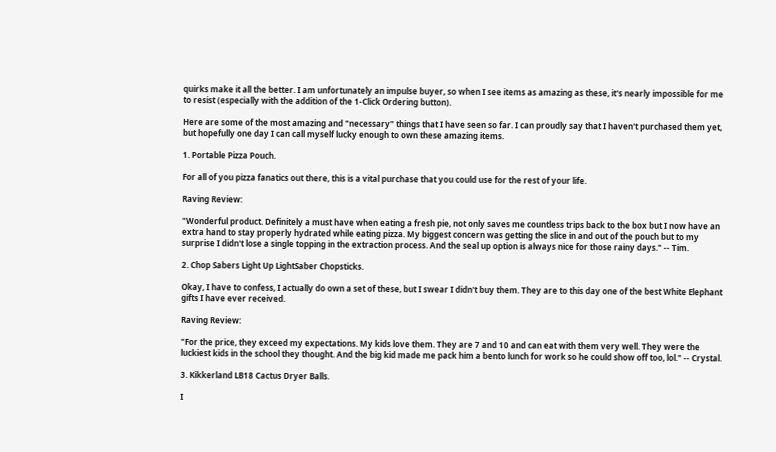quirks make it all the better. I am unfortunately an impulse buyer, so when I see items as amazing as these, it's nearly impossible for me to resist (especially with the addition of the 1-Click Ordering button).

Here are some of the most amazing and "necessary" things that I have seen so far. I can proudly say that I haven't purchased them yet, but hopefully one day I can call myself lucky enough to own these amazing items.

1. Portable Pizza Pouch.

For all of you pizza fanatics out there, this is a vital purchase that you could use for the rest of your life.

Raving Review:

"Wonderful product. Definitely a must have when eating a fresh pie, not only saves me countless trips back to the box but I now have an extra hand to stay properly hydrated while eating pizza. My biggest concern was getting the slice in and out of the pouch but to my surprise I didn't lose a single topping in the extraction process. And the seal up option is always nice for those rainy days." -- Tim.

2. Chop Sabers Light Up LightSaber Chopsticks.

Okay, I have to confess, I actually do own a set of these, but I swear I didn't buy them. They are to this day one of the best White Elephant gifts I have ever received.

Raving Review:

"For the price, they exceed my expectations. My kids love them. They are 7 and 10 and can eat with them very well. They were the luckiest kids in the school they thought. And the big kid made me pack him a bento lunch for work so he could show off too, lol." -- Crystal.

3. Kikkerland LB18 Cactus Dryer Balls.

I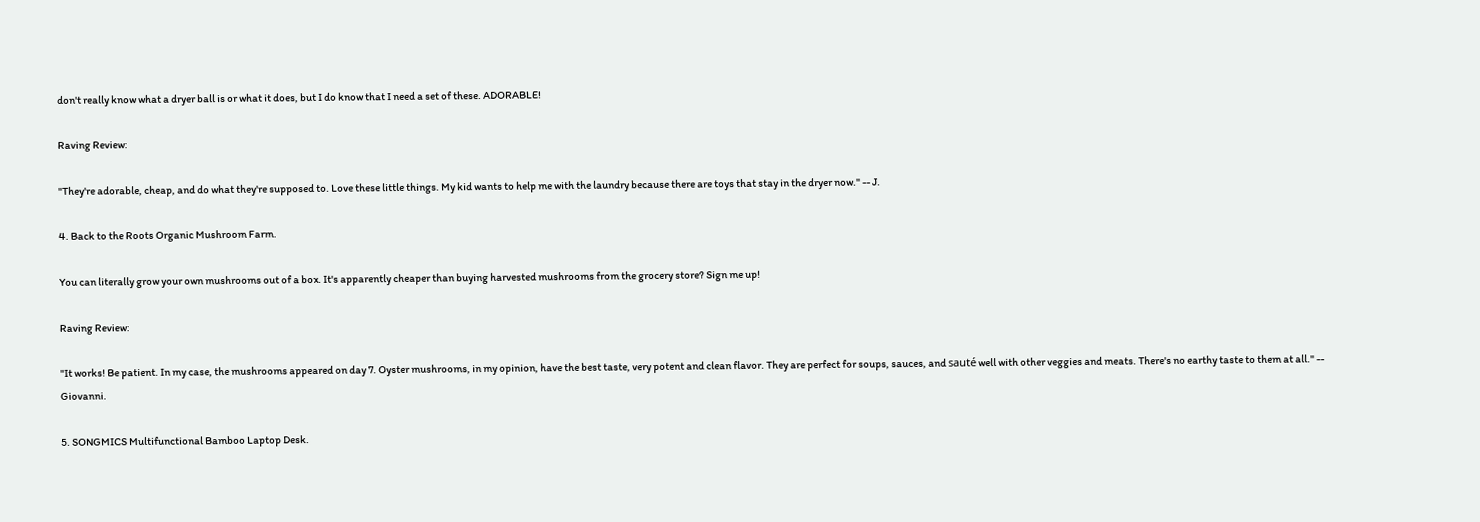don't really know what a dryer ball is or what it does, but I do know that I need a set of these. ADORABLE!

Raving Review:

"They're adorable, cheap, and do what they're supposed to. Love these little things. My kid wants to help me with the laundry because there are toys that stay in the dryer now." -- J.

4. Back to the Roots Organic Mushroom Farm.

You can literally grow your own mushrooms out of a box. It's apparently cheaper than buying harvested mushrooms from the grocery store? Sign me up!

Raving Review:

"It works! Be patient. In my case, the mushrooms appeared on day 7. Oyster mushrooms, in my opinion, have the best taste, very potent and clean flavor. They are perfect for soups, sauces, and sauté well with other veggies and meats. There's no earthy taste to them at all." -- Giovanni.

5. SONGMICS Multifunctional Bamboo Laptop Desk.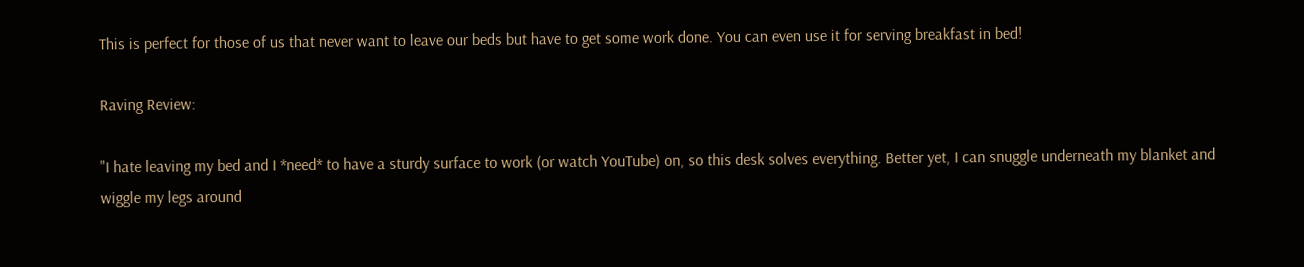This is perfect for those of us that never want to leave our beds but have to get some work done. You can even use it for serving breakfast in bed!

Raving Review:

"I hate leaving my bed and I *need* to have a sturdy surface to work (or watch YouTube) on, so this desk solves everything. Better yet, I can snuggle underneath my blanket and wiggle my legs around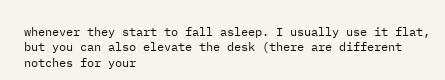whenever they start to fall asleep. I usually use it flat, but you can also elevate the desk (there are different notches for your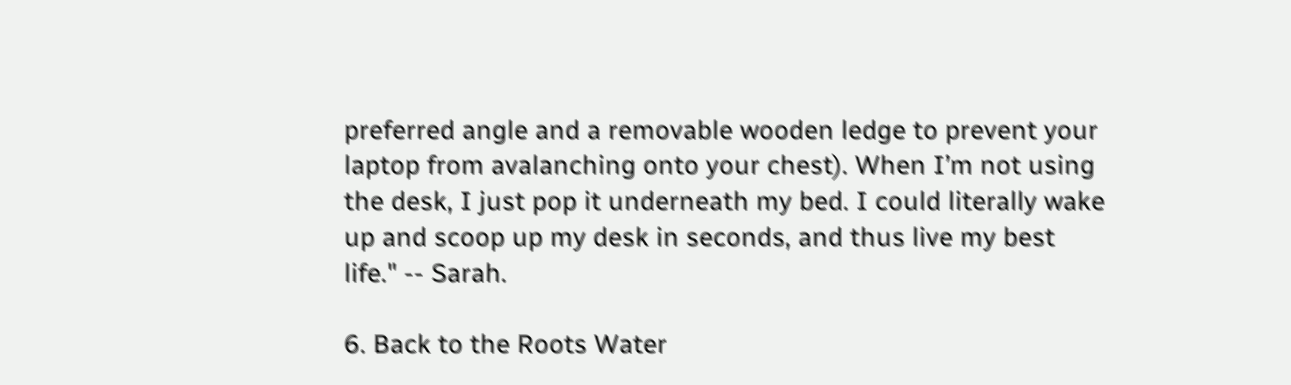preferred angle and a removable wooden ledge to prevent your laptop from avalanching onto your chest). When I’m not using the desk, I just pop it underneath my bed. I could literally wake up and scoop up my desk in seconds, and thus live my best life." -- Sarah.

6. Back to the Roots Water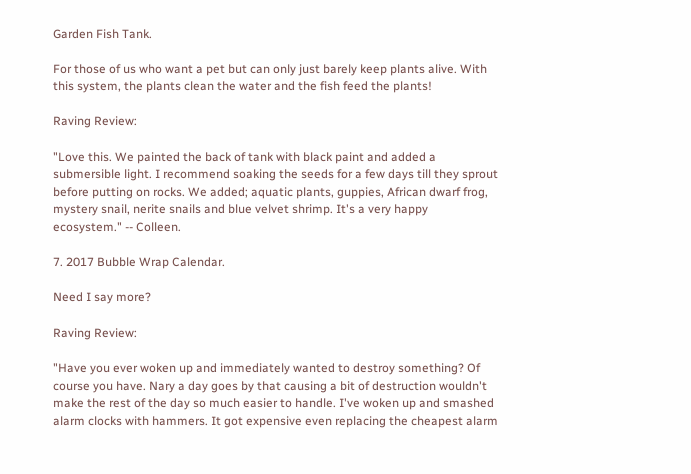Garden Fish Tank.

For those of us who want a pet but can only just barely keep plants alive. With this system, the plants clean the water and the fish feed the plants!

Raving Review:

"Love this. We painted the back of tank with black paint and added a submersible light. I recommend soaking the seeds for a few days till they sprout before putting on rocks. We added; aquatic plants, guppies, African dwarf frog, mystery snail, nerite snails and blue velvet shrimp. It's a very happy ecosystem." -- Colleen.

7. 2017 Bubble Wrap Calendar.

Need I say more?

Raving Review:

"Have you ever woken up and immediately wanted to destroy something? Of course you have. Nary a day goes by that causing a bit of destruction wouldn't make the rest of the day so much easier to handle. I've woken up and smashed alarm clocks with hammers. It got expensive even replacing the cheapest alarm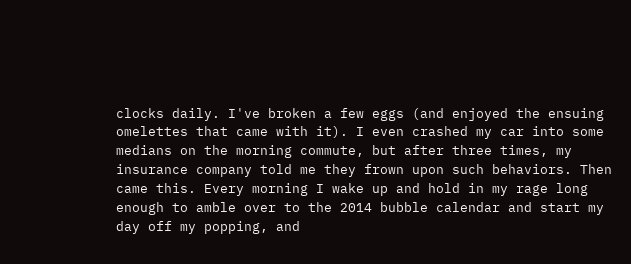clocks daily. I've broken a few eggs (and enjoyed the ensuing omelettes that came with it). I even crashed my car into some medians on the morning commute, but after three times, my insurance company told me they frown upon such behaviors. Then came this. Every morning I wake up and hold in my rage long enough to amble over to the 2014 bubble calendar and start my day off my popping, and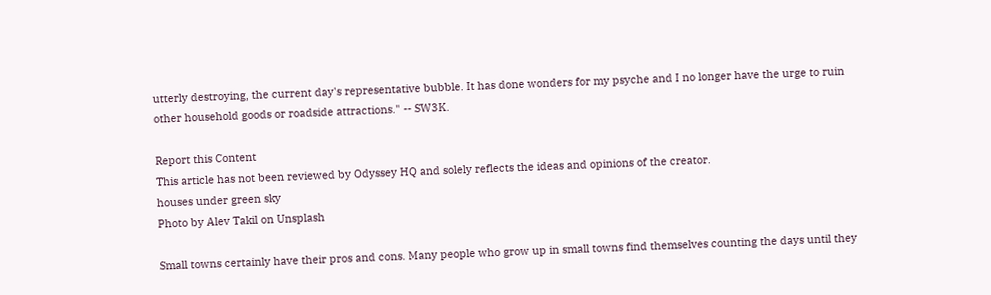utterly destroying, the current day's representative bubble. It has done wonders for my psyche and I no longer have the urge to ruin other household goods or roadside attractions." -- SW3K.

Report this Content
This article has not been reviewed by Odyssey HQ and solely reflects the ideas and opinions of the creator.
houses under green sky
Photo by Alev Takil on Unsplash

Small towns certainly have their pros and cons. Many people who grow up in small towns find themselves counting the days until they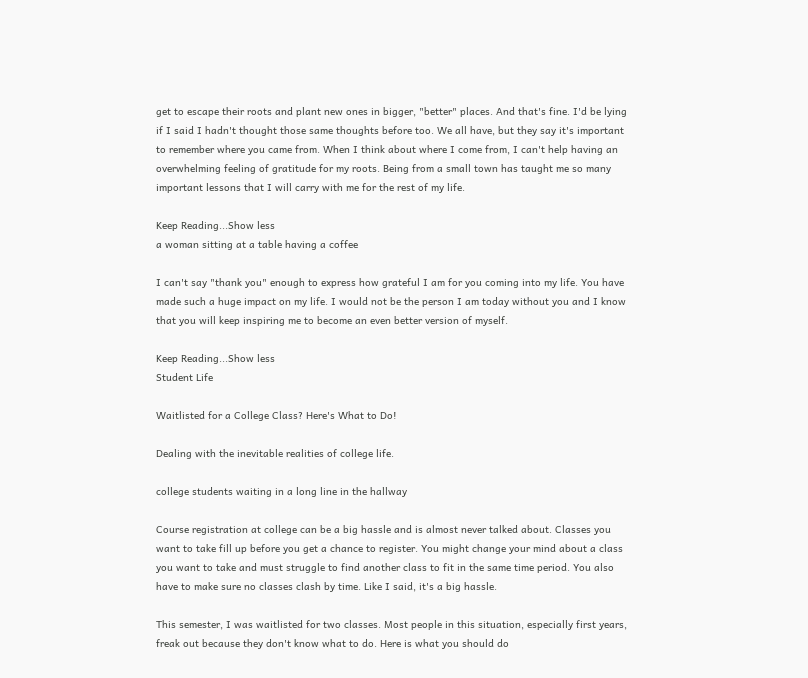get to escape their roots and plant new ones in bigger, "better" places. And that's fine. I'd be lying if I said I hadn't thought those same thoughts before too. We all have, but they say it's important to remember where you came from. When I think about where I come from, I can't help having an overwhelming feeling of gratitude for my roots. Being from a small town has taught me so many important lessons that I will carry with me for the rest of my life.

Keep Reading...Show less
a woman sitting at a table having a coffee

I can't say "thank you" enough to express how grateful I am for you coming into my life. You have made such a huge impact on my life. I would not be the person I am today without you and I know that you will keep inspiring me to become an even better version of myself.

Keep Reading...Show less
Student Life

Waitlisted for a College Class? Here's What to Do!

Dealing with the inevitable realities of college life.

college students waiting in a long line in the hallway

Course registration at college can be a big hassle and is almost never talked about. Classes you want to take fill up before you get a chance to register. You might change your mind about a class you want to take and must struggle to find another class to fit in the same time period. You also have to make sure no classes clash by time. Like I said, it's a big hassle.

This semester, I was waitlisted for two classes. Most people in this situation, especially first years, freak out because they don't know what to do. Here is what you should do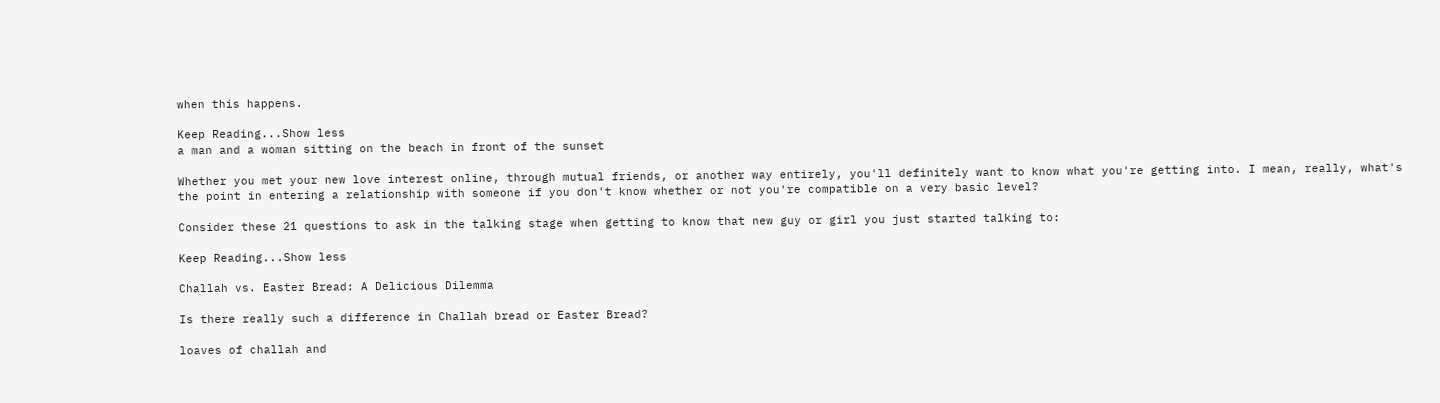when this happens.

Keep Reading...Show less
a man and a woman sitting on the beach in front of the sunset

Whether you met your new love interest online, through mutual friends, or another way entirely, you'll definitely want to know what you're getting into. I mean, really, what's the point in entering a relationship with someone if you don't know whether or not you're compatible on a very basic level?

Consider these 21 questions to ask in the talking stage when getting to know that new guy or girl you just started talking to:

Keep Reading...Show less

Challah vs. Easter Bread: A Delicious Dilemma

Is there really such a difference in Challah bread or Easter Bread?

loaves of challah and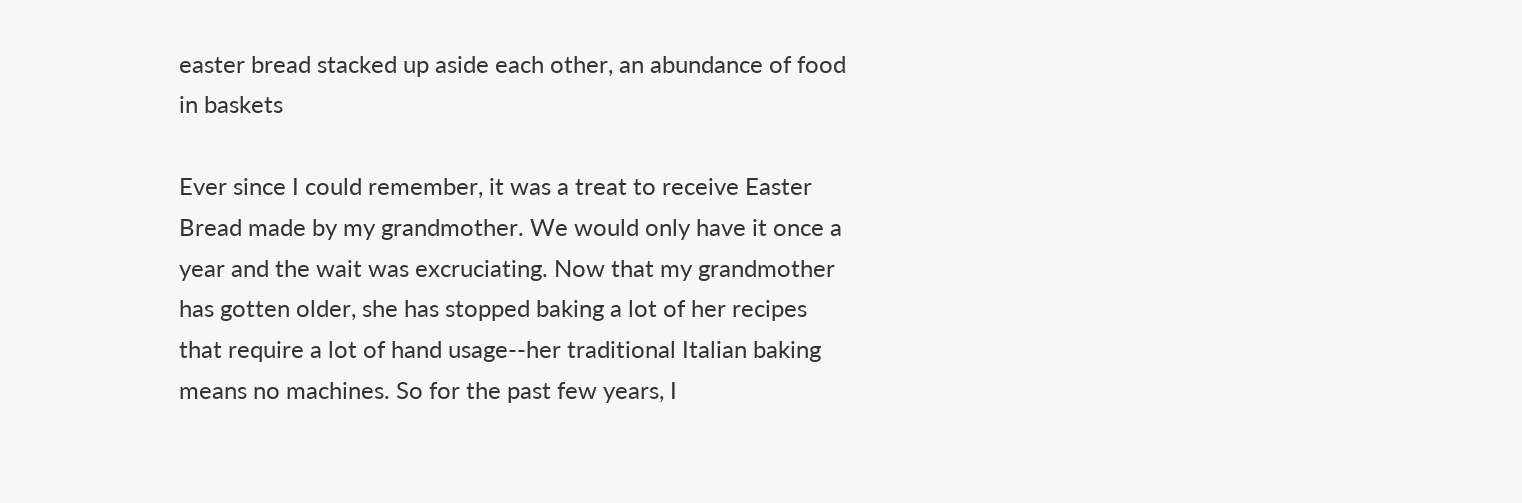easter bread stacked up aside each other, an abundance of food in baskets

Ever since I could remember, it was a treat to receive Easter Bread made by my grandmother. We would only have it once a year and the wait was excruciating. Now that my grandmother has gotten older, she has stopped baking a lot of her recipes that require a lot of hand usage--her traditional Italian baking means no machines. So for the past few years, I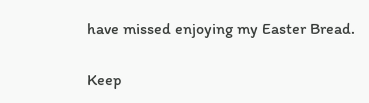have missed enjoying my Easter Bread.

Keep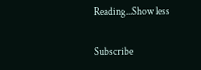Reading...Show less

Subscribe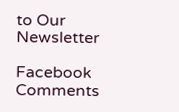to Our Newsletter

Facebook Comments